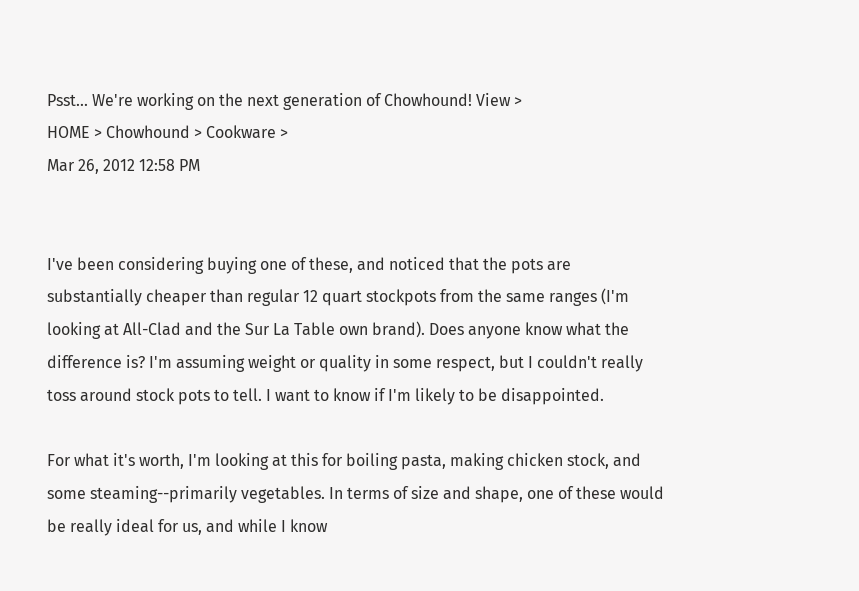Psst... We're working on the next generation of Chowhound! View >
HOME > Chowhound > Cookware >
Mar 26, 2012 12:58 PM


I've been considering buying one of these, and noticed that the pots are substantially cheaper than regular 12 quart stockpots from the same ranges (I'm looking at All-Clad and the Sur La Table own brand). Does anyone know what the difference is? I'm assuming weight or quality in some respect, but I couldn't really toss around stock pots to tell. I want to know if I'm likely to be disappointed.

For what it's worth, I'm looking at this for boiling pasta, making chicken stock, and some steaming--primarily vegetables. In terms of size and shape, one of these would be really ideal for us, and while I know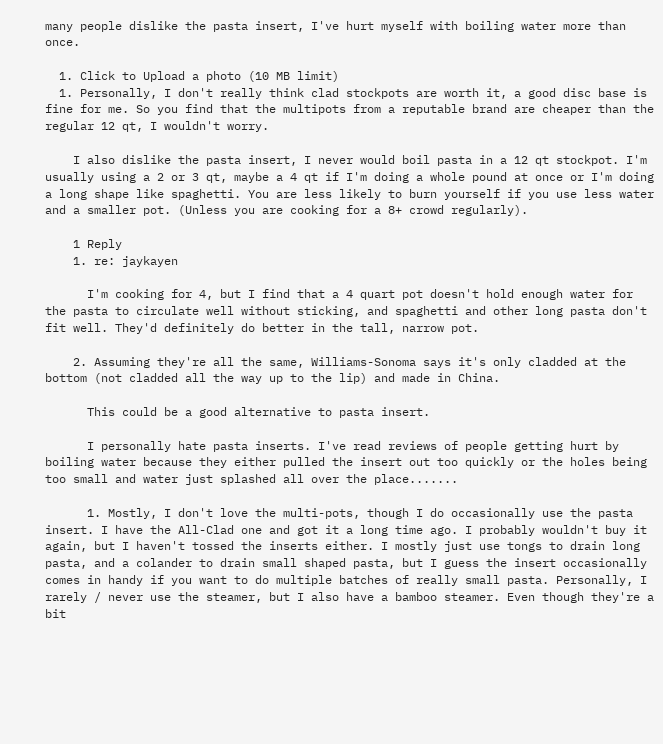many people dislike the pasta insert, I've hurt myself with boiling water more than once.

  1. Click to Upload a photo (10 MB limit)
  1. Personally, I don't really think clad stockpots are worth it, a good disc base is fine for me. So you find that the multipots from a reputable brand are cheaper than the regular 12 qt, I wouldn't worry.

    I also dislike the pasta insert, I never would boil pasta in a 12 qt stockpot. I'm usually using a 2 or 3 qt, maybe a 4 qt if I'm doing a whole pound at once or I'm doing a long shape like spaghetti. You are less likely to burn yourself if you use less water and a smaller pot. (Unless you are cooking for a 8+ crowd regularly).

    1 Reply
    1. re: jaykayen

      I'm cooking for 4, but I find that a 4 quart pot doesn't hold enough water for the pasta to circulate well without sticking, and spaghetti and other long pasta don't fit well. They'd definitely do better in the tall, narrow pot.

    2. Assuming they're all the same, Williams-Sonoma says it's only cladded at the bottom (not cladded all the way up to the lip) and made in China.

      This could be a good alternative to pasta insert.

      I personally hate pasta inserts. I've read reviews of people getting hurt by boiling water because they either pulled the insert out too quickly or the holes being too small and water just splashed all over the place.......

      1. Mostly, I don't love the multi-pots, though I do occasionally use the pasta insert. I have the All-Clad one and got it a long time ago. I probably wouldn't buy it again, but I haven't tossed the inserts either. I mostly just use tongs to drain long pasta, and a colander to drain small shaped pasta, but I guess the insert occasionally comes in handy if you want to do multiple batches of really small pasta. Personally, I rarely / never use the steamer, but I also have a bamboo steamer. Even though they're a bit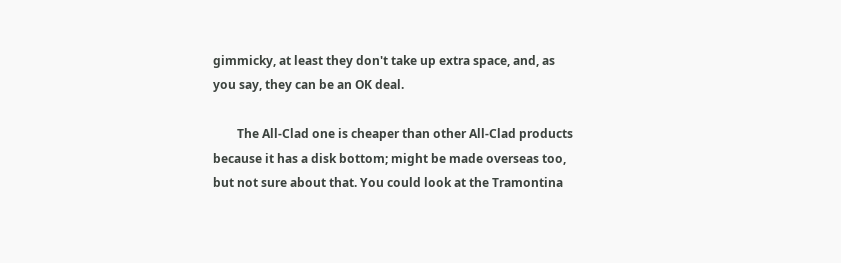gimmicky, at least they don't take up extra space, and, as you say, they can be an OK deal.

        The All-Clad one is cheaper than other All-Clad products because it has a disk bottom; might be made overseas too, but not sure about that. You could look at the Tramontina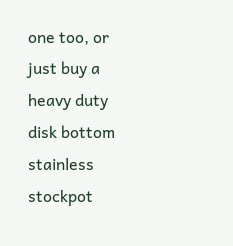one too, or just buy a heavy duty disk bottom stainless stockpot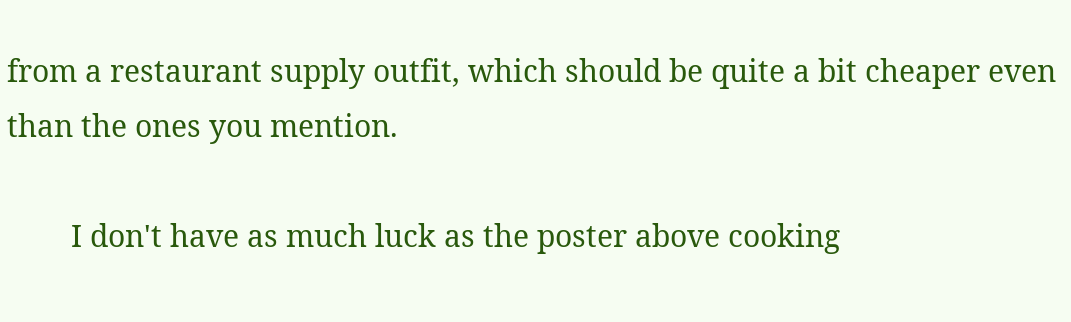from a restaurant supply outfit, which should be quite a bit cheaper even than the ones you mention.

        I don't have as much luck as the poster above cooking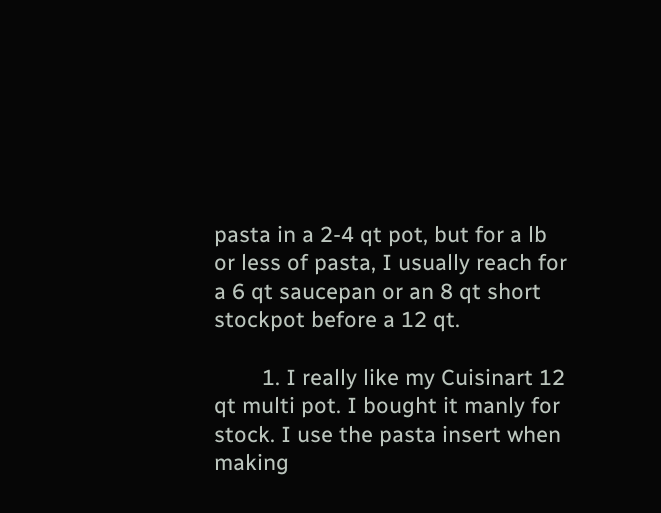pasta in a 2-4 qt pot, but for a lb or less of pasta, I usually reach for a 6 qt saucepan or an 8 qt short stockpot before a 12 qt.

        1. I really like my Cuisinart 12 qt multi pot. I bought it manly for stock. I use the pasta insert when making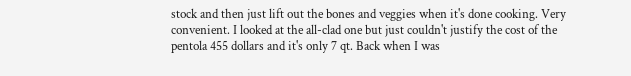stock and then just lift out the bones and veggies when it's done cooking. Very convenient. I looked at the all-clad one but just couldn't justify the cost of the pentola 455 dollars and it's only 7 qt. Back when I was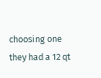choosing one they had a 12 qt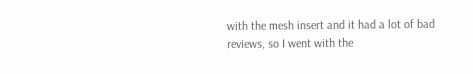with the mesh insert and it had a lot of bad reviews, so I went with the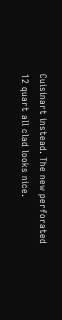Cuisinart instead. The new perforated 12 quart all clad looks nice.